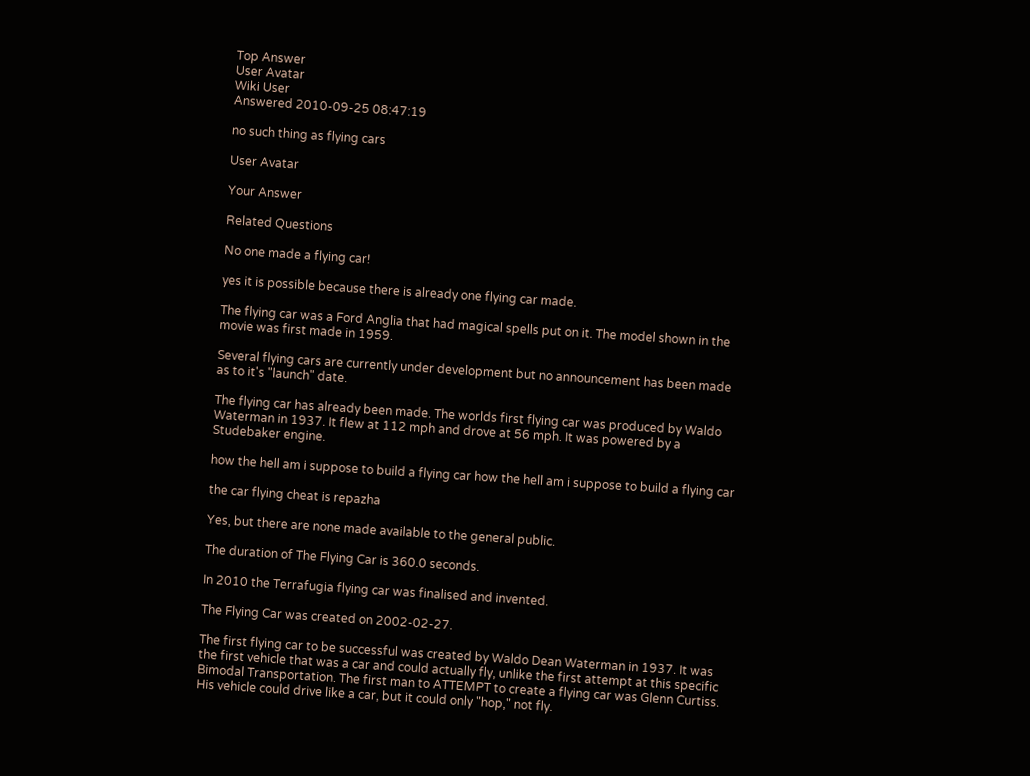Top Answer
User Avatar
Wiki User
Answered 2010-09-25 08:47:19

no such thing as flying cars

User Avatar

Your Answer

Related Questions

No one made a flying car!

yes it is possible because there is already one flying car made.

The flying car was a Ford Anglia that had magical spells put on it. The model shown in the movie was first made in 1959.

Several flying cars are currently under development but no announcement has been made as to it's "launch" date.

The flying car has already been made. The worlds first flying car was produced by Waldo Waterman in 1937. It flew at 112 mph and drove at 56 mph. It was powered by a Studebaker engine.

how the hell am i suppose to build a flying car how the hell am i suppose to build a flying car

the car flying cheat is repazha

Yes, but there are none made available to the general public.

The duration of The Flying Car is 360.0 seconds.

In 2010 the Terrafugia flying car was finalised and invented.

The Flying Car was created on 2002-02-27.

The first flying car to be successful was created by Waldo Dean Waterman in 1937. It was the first vehicle that was a car and could actually fly, unlike the first attempt at this specific Bimodal Transportation. The first man to ATTEMPT to create a flying car was Glenn Curtiss. His vehicle could drive like a car, but it could only "hop," not fly.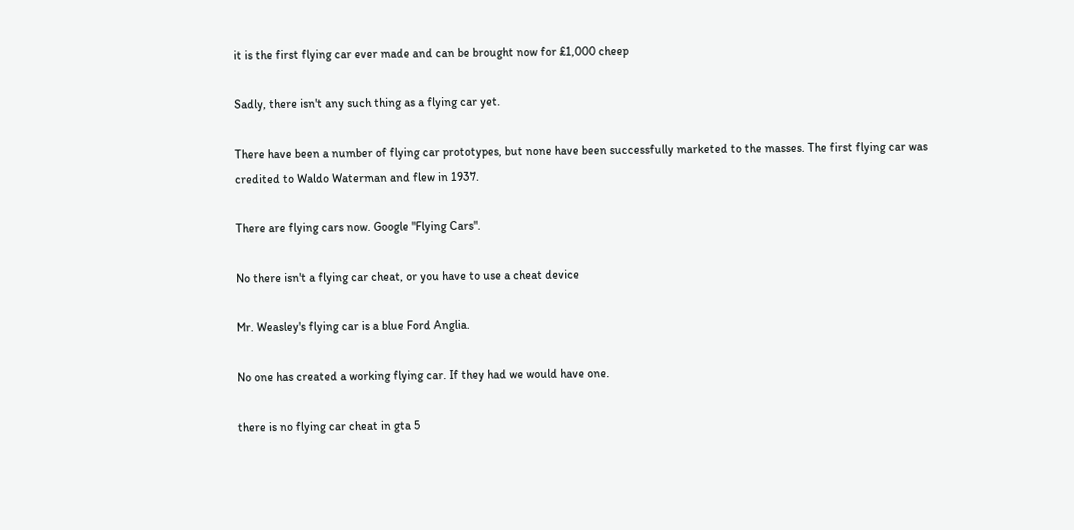it is the first flying car ever made and can be brought now for £1,000 cheep

Sadly, there isn't any such thing as a flying car yet.

There have been a number of flying car prototypes, but none have been successfully marketed to the masses. The first flying car was credited to Waldo Waterman and flew in 1937.

There are flying cars now. Google "Flying Cars".

No there isn't a flying car cheat, or you have to use a cheat device

Mr. Weasley's flying car is a blue Ford Anglia.

No one has created a working flying car. If they had we would have one.

there is no flying car cheat in gta 5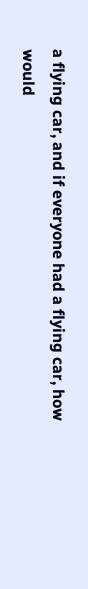a flying car, and if everyone had a flying car, how would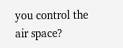you control the air space?